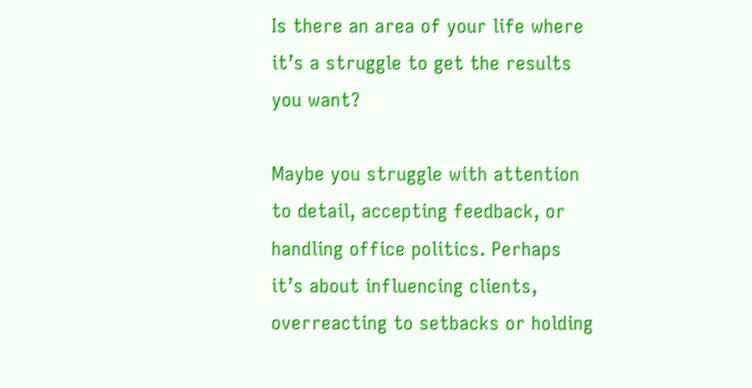Is there an area of your life where it’s a struggle to get the results you want?

Maybe you struggle with attention to detail, accepting feedback, or handling office politics. Perhaps it’s about influencing clients, overreacting to setbacks or holding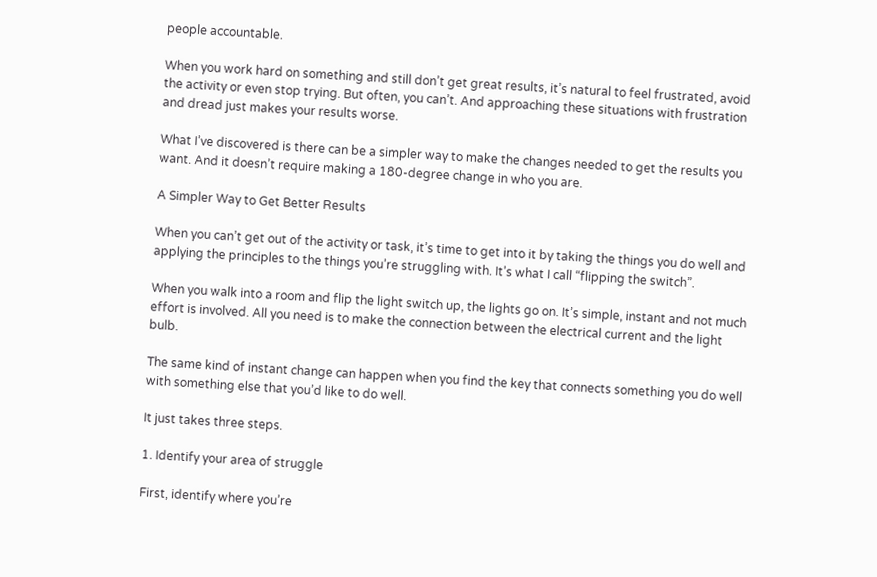people accountable.

When you work hard on something and still don’t get great results, it’s natural to feel frustrated, avoid the activity or even stop trying. But often, you can’t. And approaching these situations with frustration and dread just makes your results worse.

What I’ve discovered is there can be a simpler way to make the changes needed to get the results you want. And it doesn’t require making a 180-degree change in who you are.

A Simpler Way to Get Better Results

When you can’t get out of the activity or task, it’s time to get into it by taking the things you do well and applying the principles to the things you’re struggling with. It’s what I call “flipping the switch”.

When you walk into a room and flip the light switch up, the lights go on. It’s simple, instant and not much effort is involved. All you need is to make the connection between the electrical current and the light bulb.

The same kind of instant change can happen when you find the key that connects something you do well with something else that you’d like to do well.

It just takes three steps.

1. Identify your area of struggle

First, identify where you’re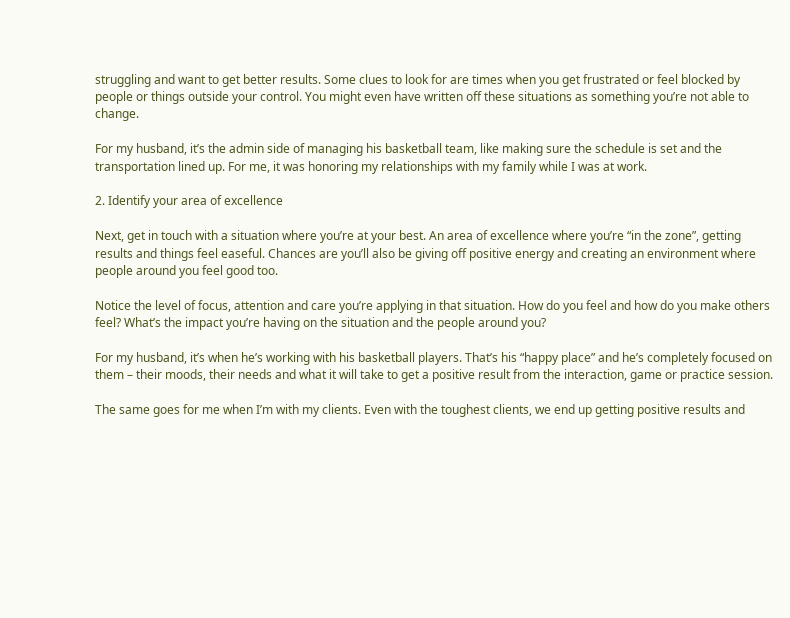struggling and want to get better results. Some clues to look for are times when you get frustrated or feel blocked by people or things outside your control. You might even have written off these situations as something you’re not able to change.

For my husband, it’s the admin side of managing his basketball team, like making sure the schedule is set and the transportation lined up. For me, it was honoring my relationships with my family while I was at work.

2. Identify your area of excellence

Next, get in touch with a situation where you’re at your best. An area of excellence where you’re “in the zone”, getting results and things feel easeful. Chances are you’ll also be giving off positive energy and creating an environment where people around you feel good too.

Notice the level of focus, attention and care you’re applying in that situation. How do you feel and how do you make others feel? What’s the impact you’re having on the situation and the people around you?

For my husband, it’s when he’s working with his basketball players. That’s his “happy place” and he’s completely focused on them – their moods, their needs and what it will take to get a positive result from the interaction, game or practice session.

The same goes for me when I’m with my clients. Even with the toughest clients, we end up getting positive results and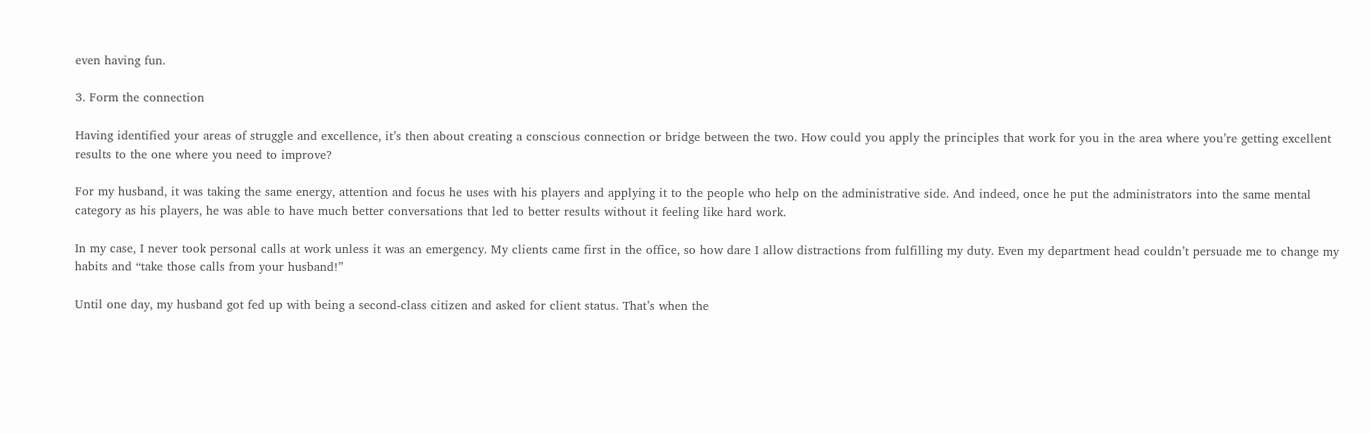even having fun.

3. Form the connection

Having identified your areas of struggle and excellence, it’s then about creating a conscious connection or bridge between the two. How could you apply the principles that work for you in the area where you’re getting excellent results to the one where you need to improve?

For my husband, it was taking the same energy, attention and focus he uses with his players and applying it to the people who help on the administrative side. And indeed, once he put the administrators into the same mental category as his players, he was able to have much better conversations that led to better results without it feeling like hard work.

In my case, I never took personal calls at work unless it was an emergency. My clients came first in the office, so how dare I allow distractions from fulfilling my duty. Even my department head couldn’t persuade me to change my habits and “take those calls from your husband!”

Until one day, my husband got fed up with being a second-class citizen and asked for client status. That’s when the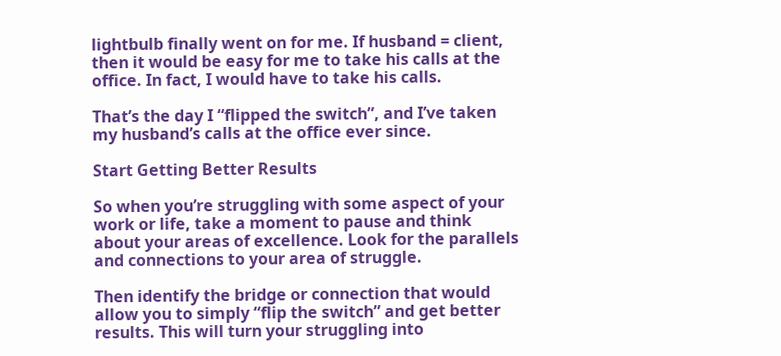lightbulb finally went on for me. If husband = client, then it would be easy for me to take his calls at the office. In fact, I would have to take his calls.

That’s the day I “flipped the switch”, and I’ve taken my husband’s calls at the office ever since.

Start Getting Better Results

So when you’re struggling with some aspect of your work or life, take a moment to pause and think about your areas of excellence. Look for the parallels and connections to your area of struggle.

Then identify the bridge or connection that would allow you to simply “flip the switch” and get better results. This will turn your struggling into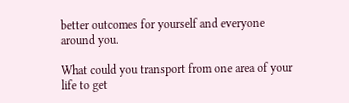better outcomes for yourself and everyone around you.

What could you transport from one area of your life to get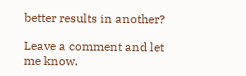better results in another?

Leave a comment and let me know.